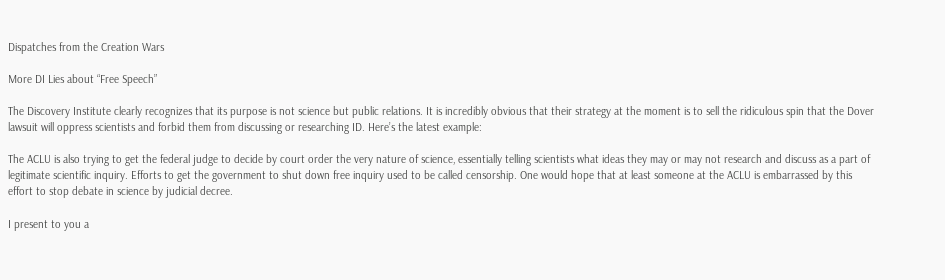Dispatches from the Creation Wars

More DI Lies about “Free Speech”

The Discovery Institute clearly recognizes that its purpose is not science but public relations. It is incredibly obvious that their strategy at the moment is to sell the ridiculous spin that the Dover lawsuit will oppress scientists and forbid them from discussing or researching ID. Here’s the latest example:

The ACLU is also trying to get the federal judge to decide by court order the very nature of science, essentially telling scientists what ideas they may or may not research and discuss as a part of legitimate scientific inquiry. Efforts to get the government to shut down free inquiry used to be called censorship. One would hope that at least someone at the ACLU is embarrassed by this effort to stop debate in science by judicial decree.

I present to you a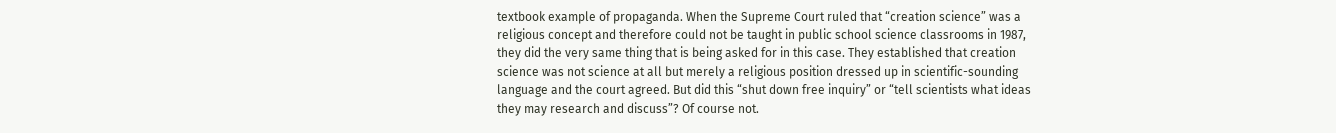textbook example of propaganda. When the Supreme Court ruled that “creation science” was a religious concept and therefore could not be taught in public school science classrooms in 1987, they did the very same thing that is being asked for in this case. They established that creation science was not science at all but merely a religious position dressed up in scientific-sounding language and the court agreed. But did this “shut down free inquiry” or “tell scientists what ideas they may research and discuss”? Of course not.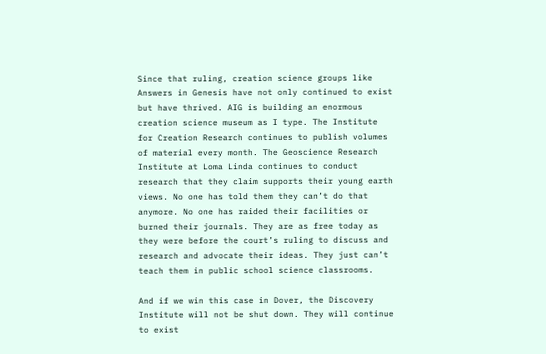Since that ruling, creation science groups like Answers in Genesis have not only continued to exist but have thrived. AIG is building an enormous creation science museum as I type. The Institute for Creation Research continues to publish volumes of material every month. The Geoscience Research Institute at Loma Linda continues to conduct research that they claim supports their young earth views. No one has told them they can’t do that anymore. No one has raided their facilities or burned their journals. They are as free today as they were before the court’s ruling to discuss and research and advocate their ideas. They just can’t teach them in public school science classrooms.

And if we win this case in Dover, the Discovery Institute will not be shut down. They will continue to exist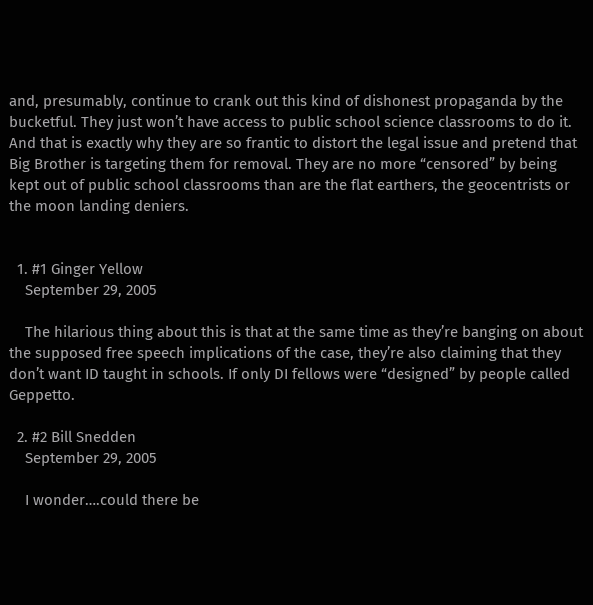and, presumably, continue to crank out this kind of dishonest propaganda by the bucketful. They just won’t have access to public school science classrooms to do it. And that is exactly why they are so frantic to distort the legal issue and pretend that Big Brother is targeting them for removal. They are no more “censored” by being kept out of public school classrooms than are the flat earthers, the geocentrists or the moon landing deniers.


  1. #1 Ginger Yellow
    September 29, 2005

    The hilarious thing about this is that at the same time as they’re banging on about the supposed free speech implications of the case, they’re also claiming that they don’t want ID taught in schools. If only DI fellows were “designed” by people called Geppetto.

  2. #2 Bill Snedden
    September 29, 2005

    I wonder….could there be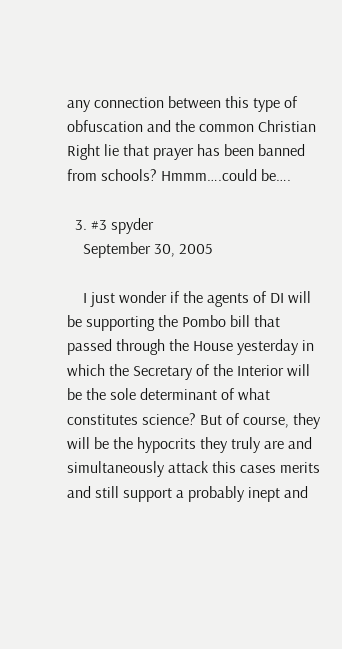any connection between this type of obfuscation and the common Christian Right lie that prayer has been banned from schools? Hmmm….could be….

  3. #3 spyder
    September 30, 2005

    I just wonder if the agents of DI will be supporting the Pombo bill that passed through the House yesterday in which the Secretary of the Interior will be the sole determinant of what constitutes science? But of course, they will be the hypocrits they truly are and simultaneously attack this cases merits and still support a probably inept and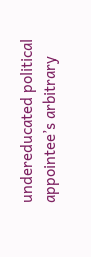undereducated political appointee’s arbitrary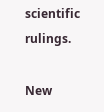scientific rulings.

New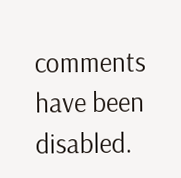comments have been disabled.